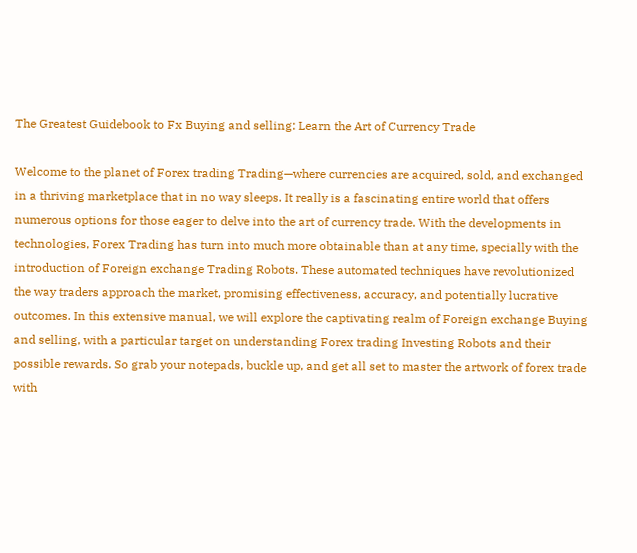The Greatest Guidebook to Fx Buying and selling: Learn the Art of Currency Trade

Welcome to the planet of Forex trading Trading—where currencies are acquired, sold, and exchanged in a thriving marketplace that in no way sleeps. It really is a fascinating entire world that offers numerous options for those eager to delve into the art of currency trade. With the developments in technologies, Forex Trading has turn into much more obtainable than at any time, specially with the introduction of Foreign exchange Trading Robots. These automated techniques have revolutionized the way traders approach the market, promising effectiveness, accuracy, and potentially lucrative outcomes. In this extensive manual, we will explore the captivating realm of Foreign exchange Buying and selling, with a particular target on understanding Forex trading Investing Robots and their possible rewards. So grab your notepads, buckle up, and get all set to master the artwork of forex trade with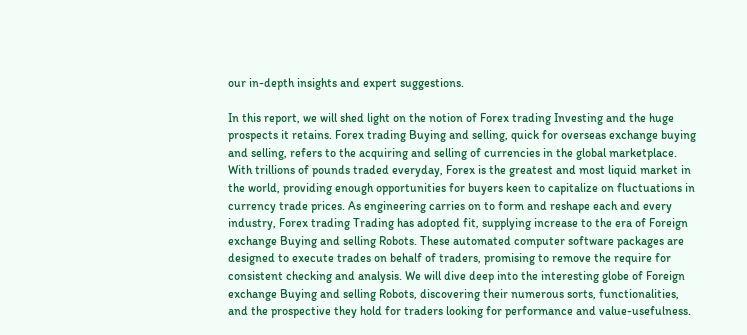our in-depth insights and expert suggestions.

In this report, we will shed light on the notion of Forex trading Investing and the huge prospects it retains. Forex trading Buying and selling, quick for overseas exchange buying and selling, refers to the acquiring and selling of currencies in the global marketplace. With trillions of pounds traded everyday, Forex is the greatest and most liquid market in the world, providing enough opportunities for buyers keen to capitalize on fluctuations in currency trade prices. As engineering carries on to form and reshape each and every industry, Forex trading Trading has adopted fit, supplying increase to the era of Foreign exchange Buying and selling Robots. These automated computer software packages are designed to execute trades on behalf of traders, promising to remove the require for consistent checking and analysis. We will dive deep into the interesting globe of Foreign exchange Buying and selling Robots, discovering their numerous sorts, functionalities, and the prospective they hold for traders looking for performance and value-usefulness.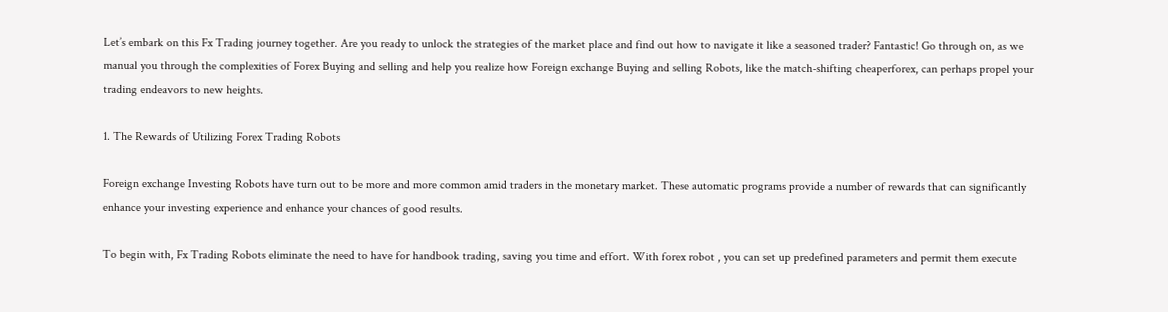Let’s embark on this Fx Trading journey together. Are you ready to unlock the strategies of the market place and find out how to navigate it like a seasoned trader? Fantastic! Go through on, as we manual you through the complexities of Forex Buying and selling and help you realize how Foreign exchange Buying and selling Robots, like the match-shifting cheaperforex, can perhaps propel your trading endeavors to new heights.

1. The Rewards of Utilizing Forex Trading Robots

Foreign exchange Investing Robots have turn out to be more and more common amid traders in the monetary market. These automatic programs provide a number of rewards that can significantly enhance your investing experience and enhance your chances of good results.

To begin with, Fx Trading Robots eliminate the need to have for handbook trading, saving you time and effort. With forex robot , you can set up predefined parameters and permit them execute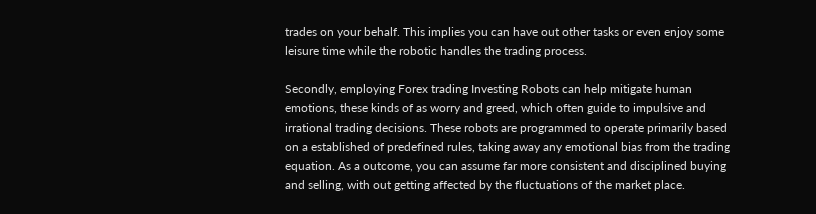trades on your behalf. This implies you can have out other tasks or even enjoy some leisure time while the robotic handles the trading process.

Secondly, employing Forex trading Investing Robots can help mitigate human emotions, these kinds of as worry and greed, which often guide to impulsive and irrational trading decisions. These robots are programmed to operate primarily based on a established of predefined rules, taking away any emotional bias from the trading equation. As a outcome, you can assume far more consistent and disciplined buying and selling, with out getting affected by the fluctuations of the market place.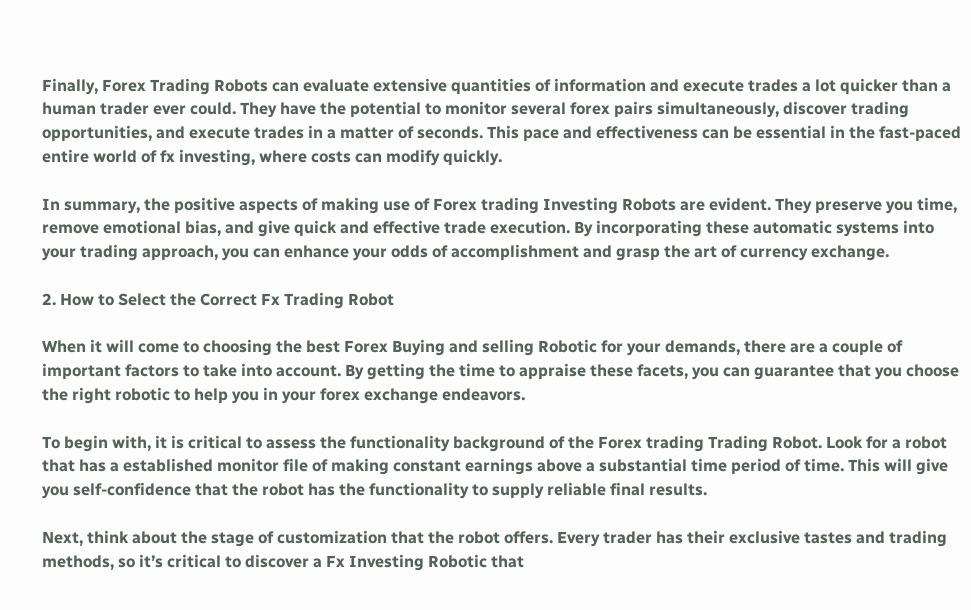Finally, Forex Trading Robots can evaluate extensive quantities of information and execute trades a lot quicker than a human trader ever could. They have the potential to monitor several forex pairs simultaneously, discover trading opportunities, and execute trades in a matter of seconds. This pace and effectiveness can be essential in the fast-paced entire world of fx investing, where costs can modify quickly.

In summary, the positive aspects of making use of Forex trading Investing Robots are evident. They preserve you time, remove emotional bias, and give quick and effective trade execution. By incorporating these automatic systems into your trading approach, you can enhance your odds of accomplishment and grasp the art of currency exchange.

2. How to Select the Correct Fx Trading Robot

When it will come to choosing the best Forex Buying and selling Robotic for your demands, there are a couple of important factors to take into account. By getting the time to appraise these facets, you can guarantee that you choose the right robotic to help you in your forex exchange endeavors.

To begin with, it is critical to assess the functionality background of the Forex trading Trading Robot. Look for a robot that has a established monitor file of making constant earnings above a substantial time period of time. This will give you self-confidence that the robot has the functionality to supply reliable final results.

Next, think about the stage of customization that the robot offers. Every trader has their exclusive tastes and trading methods, so it’s critical to discover a Fx Investing Robotic that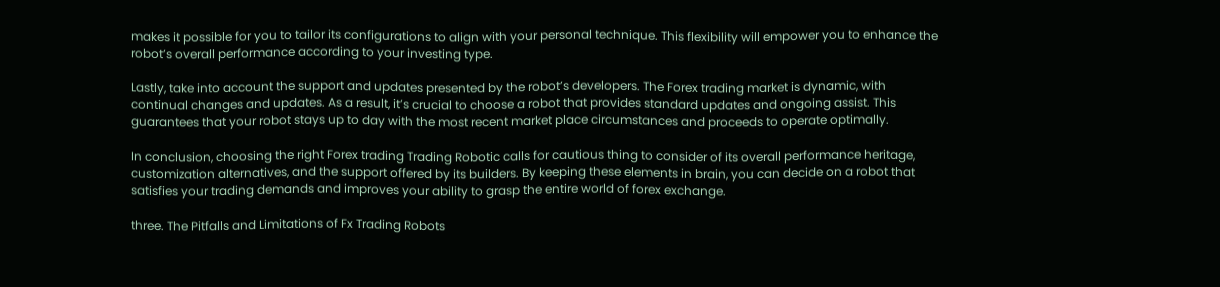makes it possible for you to tailor its configurations to align with your personal technique. This flexibility will empower you to enhance the robot’s overall performance according to your investing type.

Lastly, take into account the support and updates presented by the robot’s developers. The Forex trading market is dynamic, with continual changes and updates. As a result, it’s crucial to choose a robot that provides standard updates and ongoing assist. This guarantees that your robot stays up to day with the most recent market place circumstances and proceeds to operate optimally.

In conclusion, choosing the right Forex trading Trading Robotic calls for cautious thing to consider of its overall performance heritage, customization alternatives, and the support offered by its builders. By keeping these elements in brain, you can decide on a robot that satisfies your trading demands and improves your ability to grasp the entire world of forex exchange.

three. The Pitfalls and Limitations of Fx Trading Robots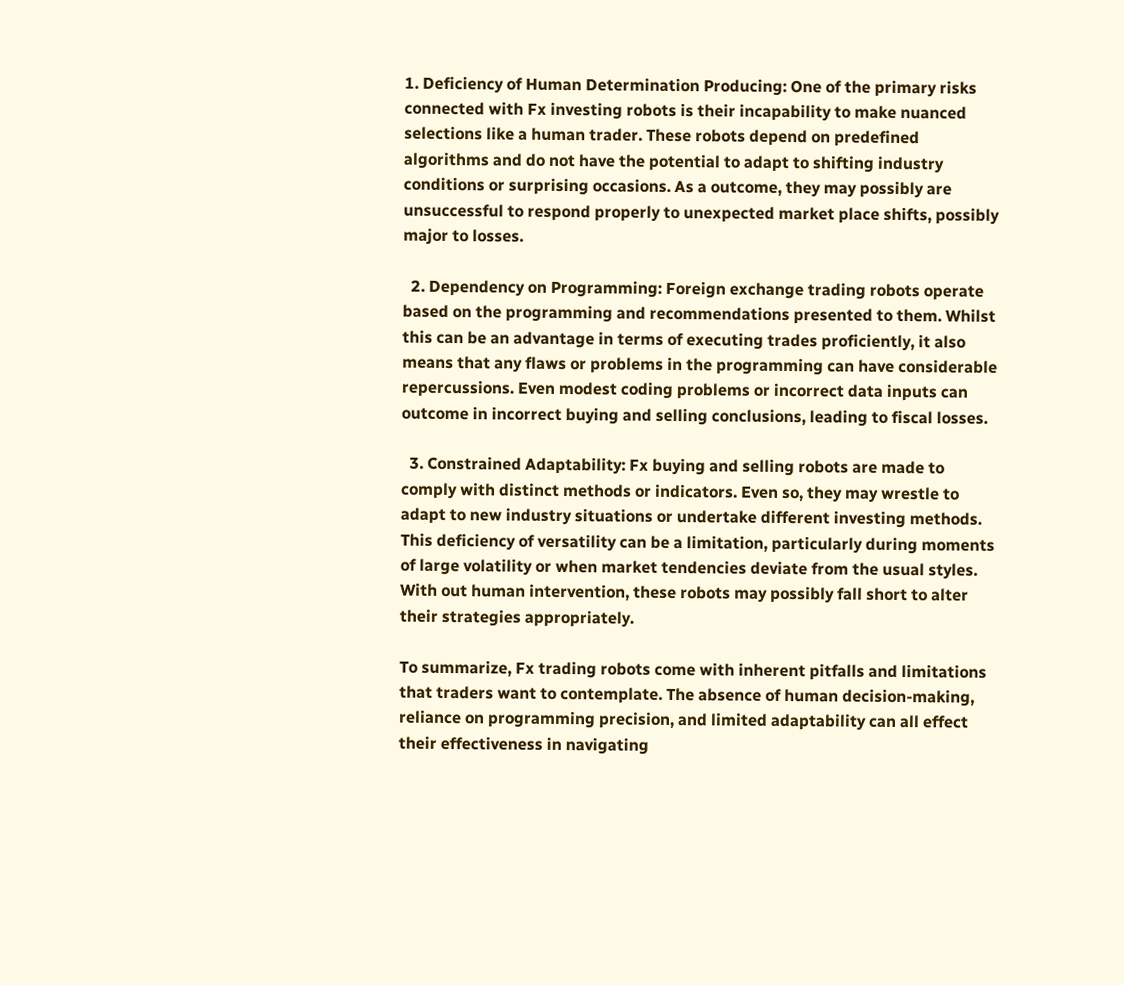1. Deficiency of Human Determination Producing: One of the primary risks connected with Fx investing robots is their incapability to make nuanced selections like a human trader. These robots depend on predefined algorithms and do not have the potential to adapt to shifting industry conditions or surprising occasions. As a outcome, they may possibly are unsuccessful to respond properly to unexpected market place shifts, possibly major to losses.

  2. Dependency on Programming: Foreign exchange trading robots operate based on the programming and recommendations presented to them. Whilst this can be an advantage in terms of executing trades proficiently, it also means that any flaws or problems in the programming can have considerable repercussions. Even modest coding problems or incorrect data inputs can outcome in incorrect buying and selling conclusions, leading to fiscal losses.

  3. Constrained Adaptability: Fx buying and selling robots are made to comply with distinct methods or indicators. Even so, they may wrestle to adapt to new industry situations or undertake different investing methods. This deficiency of versatility can be a limitation, particularly during moments of large volatility or when market tendencies deviate from the usual styles. With out human intervention, these robots may possibly fall short to alter their strategies appropriately.

To summarize, Fx trading robots come with inherent pitfalls and limitations that traders want to contemplate. The absence of human decision-making, reliance on programming precision, and limited adaptability can all effect their effectiveness in navigating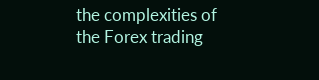the complexities of the Forex trading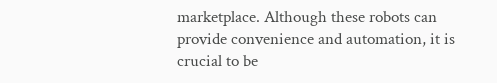marketplace. Although these robots can provide convenience and automation, it is crucial to be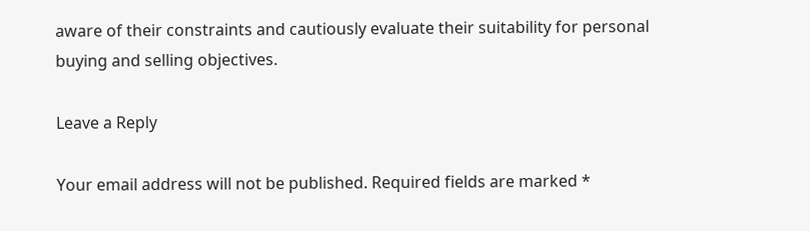aware of their constraints and cautiously evaluate their suitability for personal buying and selling objectives.

Leave a Reply

Your email address will not be published. Required fields are marked *